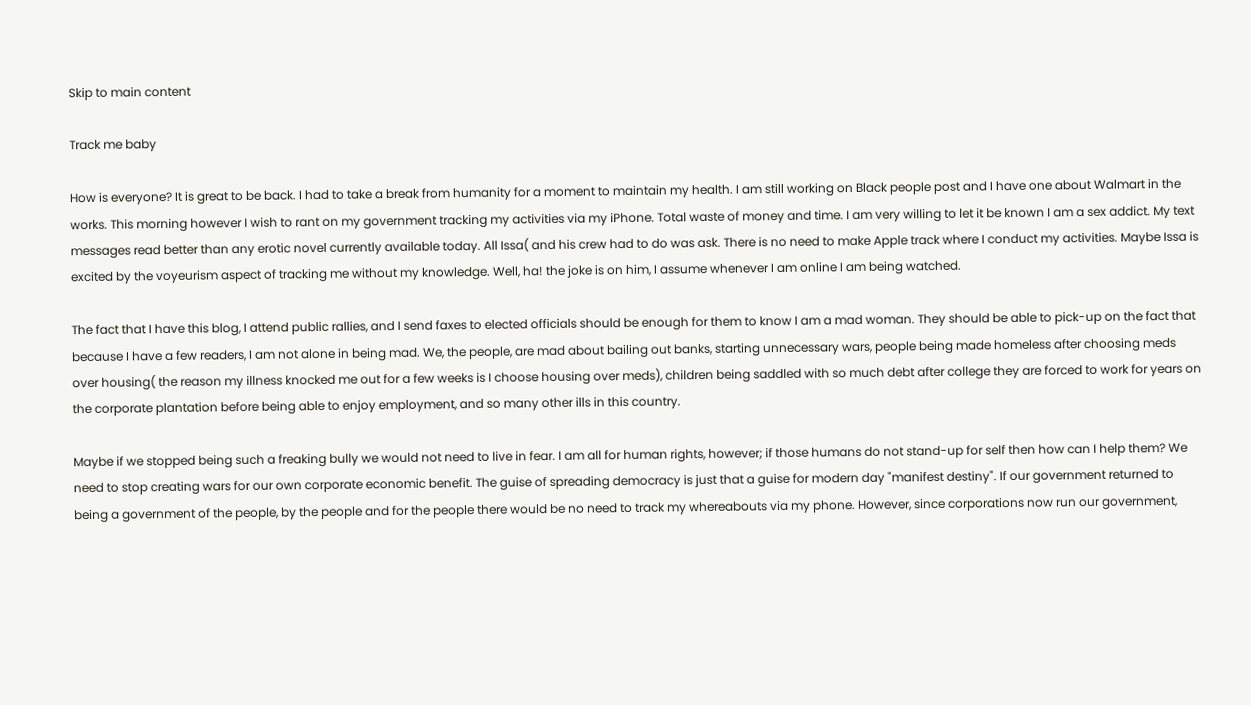Skip to main content

Track me baby

How is everyone? It is great to be back. I had to take a break from humanity for a moment to maintain my health. I am still working on Black people post and I have one about Walmart in the works. This morning however I wish to rant on my government tracking my activities via my iPhone. Total waste of money and time. I am very willing to let it be known I am a sex addict. My text messages read better than any erotic novel currently available today. All Issa( and his crew had to do was ask. There is no need to make Apple track where I conduct my activities. Maybe Issa is excited by the voyeurism aspect of tracking me without my knowledge. Well, ha! the joke is on him, I assume whenever I am online I am being watched.

The fact that I have this blog, I attend public rallies, and I send faxes to elected officials should be enough for them to know I am a mad woman. They should be able to pick-up on the fact that because I have a few readers, I am not alone in being mad. We, the people, are mad about bailing out banks, starting unnecessary wars, people being made homeless after choosing meds over housing( the reason my illness knocked me out for a few weeks is I choose housing over meds), children being saddled with so much debt after college they are forced to work for years on the corporate plantation before being able to enjoy employment, and so many other ills in this country.

Maybe if we stopped being such a freaking bully we would not need to live in fear. I am all for human rights, however; if those humans do not stand-up for self then how can I help them? We need to stop creating wars for our own corporate economic benefit. The guise of spreading democracy is just that a guise for modern day "manifest destiny". If our government returned to being a government of the people, by the people and for the people there would be no need to track my whereabouts via my phone. However, since corporations now run our government,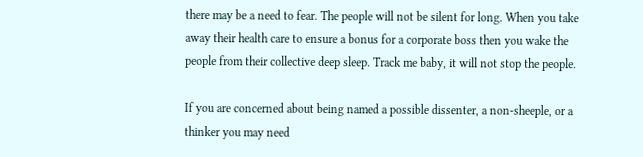there may be a need to fear. The people will not be silent for long. When you take away their health care to ensure a bonus for a corporate boss then you wake the people from their collective deep sleep. Track me baby, it will not stop the people.

If you are concerned about being named a possible dissenter, a non-sheeple, or a thinker you may need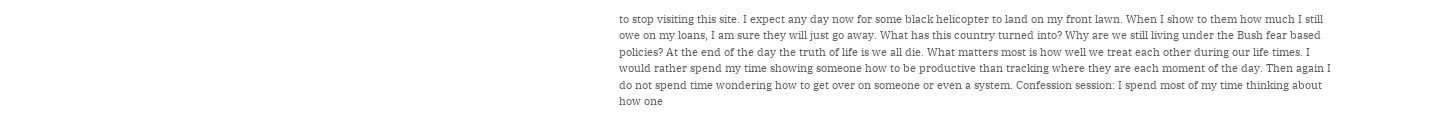to stop visiting this site. I expect any day now for some black helicopter to land on my front lawn. When I show to them how much I still owe on my loans, I am sure they will just go away. What has this country turned into? Why are we still living under the Bush fear based policies? At the end of the day the truth of life is we all die. What matters most is how well we treat each other during our life times. I would rather spend my time showing someone how to be productive than tracking where they are each moment of the day. Then again I do not spend time wondering how to get over on someone or even a system. Confession session: I spend most of my time thinking about how one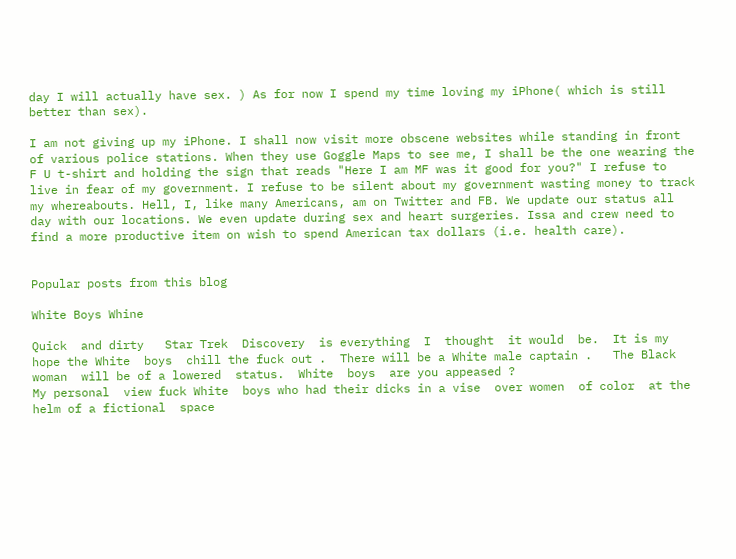day I will actually have sex. ) As for now I spend my time loving my iPhone( which is still better than sex).

I am not giving up my iPhone. I shall now visit more obscene websites while standing in front of various police stations. When they use Goggle Maps to see me, I shall be the one wearing the F U t-shirt and holding the sign that reads "Here I am MF was it good for you?" I refuse to live in fear of my government. I refuse to be silent about my government wasting money to track my whereabouts. Hell, I, like many Americans, am on Twitter and FB. We update our status all day with our locations. We even update during sex and heart surgeries. Issa and crew need to find a more productive item on wish to spend American tax dollars (i.e. health care).


Popular posts from this blog

White Boys Whine

Quick  and dirty   Star Trek  Discovery  is everything  I  thought  it would  be.  It is my hope the White  boys  chill the fuck out .  There will be a White male captain .   The Black  woman  will be of a lowered  status.  White  boys  are you appeased ?
My personal  view fuck White  boys who had their dicks in a vise  over women  of color  at the helm of a fictional  space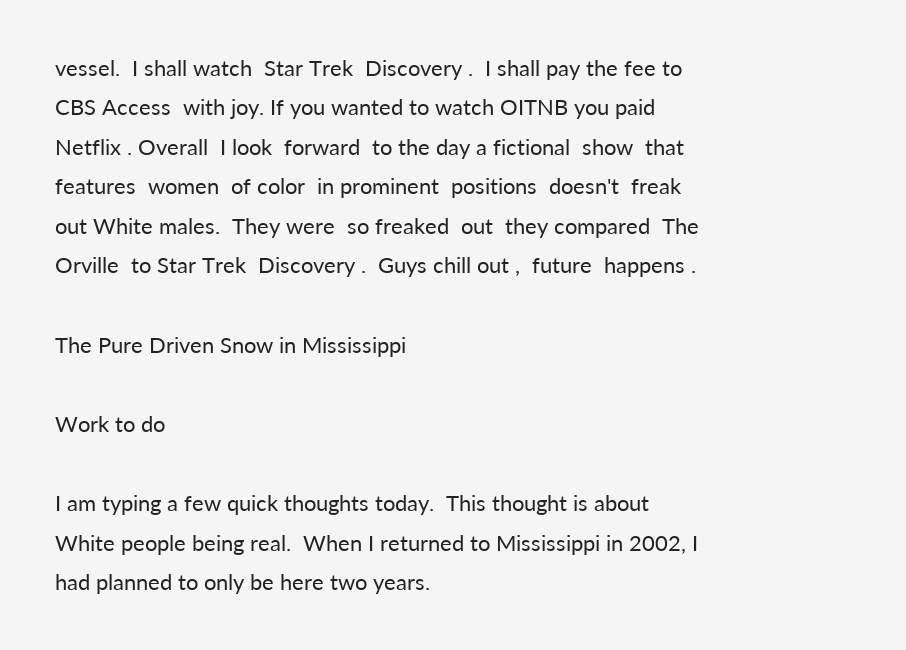vessel.  I shall watch  Star Trek  Discovery .  I shall pay the fee to CBS Access  with joy. If you wanted to watch OITNB you paid  Netflix . Overall  I look  forward  to the day a fictional  show  that features  women  of color  in prominent  positions  doesn't  freak out White males.  They were  so freaked  out  they compared  The Orville  to Star Trek  Discovery .  Guys chill out ,  future  happens .

The Pure Driven Snow in Mississippi

Work to do

I am typing a few quick thoughts today.  This thought is about White people being real.  When I returned to Mississippi in 2002, I had planned to only be here two years.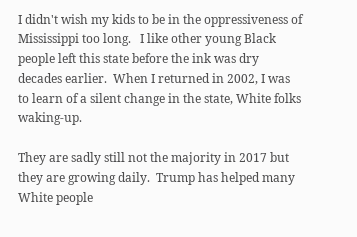I didn't wish my kids to be in the oppressiveness of Mississippi too long.   I like other young Black people left this state before the ink was dry decades earlier.  When I returned in 2002, I was to learn of a silent change in the state, White folks waking-up.

They are sadly still not the majority in 2017 but they are growing daily.  Trump has helped many White people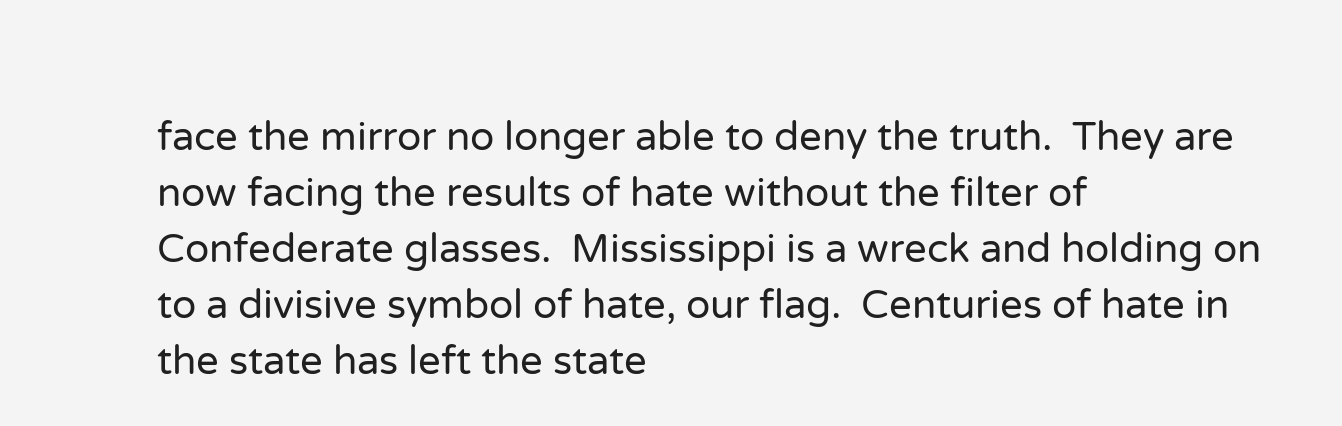face the mirror no longer able to deny the truth.  They are now facing the results of hate without the filter of Confederate glasses.  Mississippi is a wreck and holding on to a divisive symbol of hate, our flag.  Centuries of hate in the state has left the state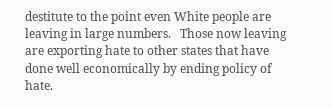destitute to the point even White people are leaving in large numbers.   Those now leaving are exporting hate to other states that have done well economically by ending policy of hate.